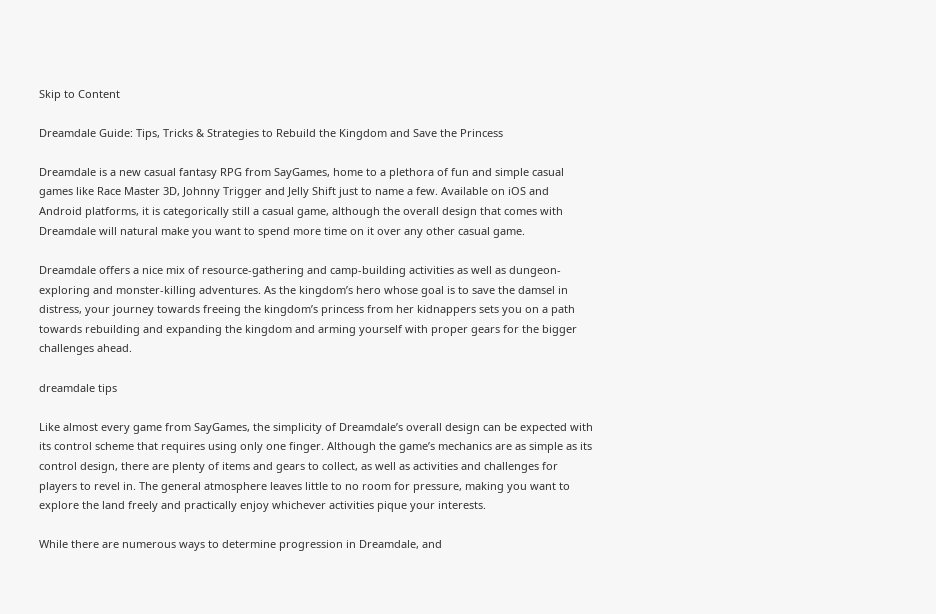Skip to Content

Dreamdale Guide: Tips, Tricks & Strategies to Rebuild the Kingdom and Save the Princess

Dreamdale is a new casual fantasy RPG from SayGames, home to a plethora of fun and simple casual games like Race Master 3D, Johnny Trigger and Jelly Shift just to name a few. Available on iOS and Android platforms, it is categorically still a casual game, although the overall design that comes with Dreamdale will natural make you want to spend more time on it over any other casual game.

Dreamdale offers a nice mix of resource-gathering and camp-building activities as well as dungeon-exploring and monster-killing adventures. As the kingdom’s hero whose goal is to save the damsel in distress, your journey towards freeing the kingdom’s princess from her kidnappers sets you on a path towards rebuilding and expanding the kingdom and arming yourself with proper gears for the bigger challenges ahead.

dreamdale tips

Like almost every game from SayGames, the simplicity of Dreamdale’s overall design can be expected with its control scheme that requires using only one finger. Although the game’s mechanics are as simple as its control design, there are plenty of items and gears to collect, as well as activities and challenges for players to revel in. The general atmosphere leaves little to no room for pressure, making you want to explore the land freely and practically enjoy whichever activities pique your interests.

While there are numerous ways to determine progression in Dreamdale, and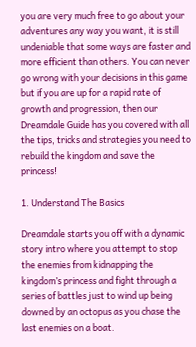you are very much free to go about your adventures any way you want, it is still undeniable that some ways are faster and more efficient than others. You can never go wrong with your decisions in this game but if you are up for a rapid rate of growth and progression, then our Dreamdale Guide has you covered with all the tips, tricks and strategies you need to rebuild the kingdom and save the princess!

1. Understand The Basics

Dreamdale starts you off with a dynamic story intro where you attempt to stop the enemies from kidnapping the kingdom’s princess and fight through a series of battles just to wind up being downed by an octopus as you chase the last enemies on a boat.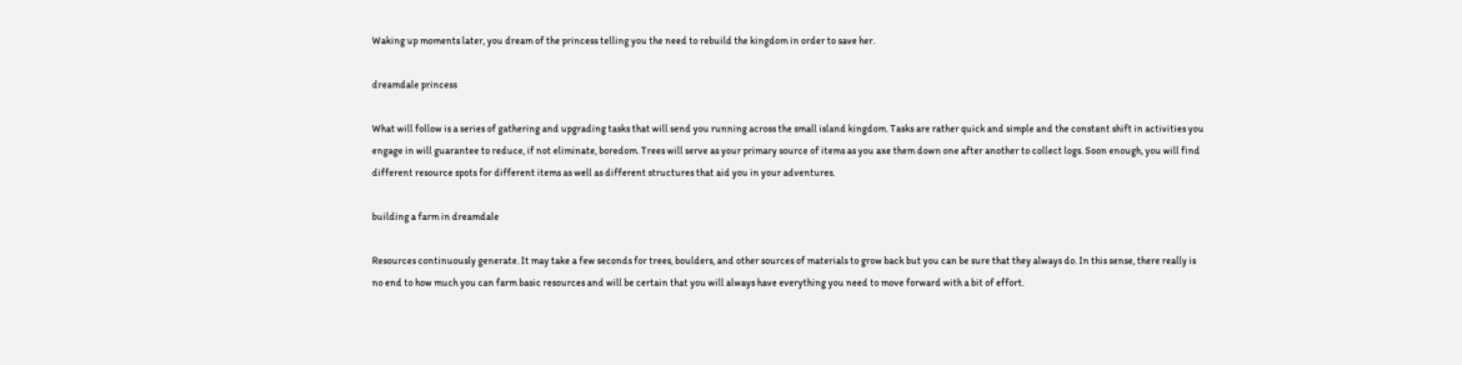Waking up moments later, you dream of the princess telling you the need to rebuild the kingdom in order to save her.

dreamdale princess

What will follow is a series of gathering and upgrading tasks that will send you running across the small island kingdom. Tasks are rather quick and simple and the constant shift in activities you engage in will guarantee to reduce, if not eliminate, boredom. Trees will serve as your primary source of items as you axe them down one after another to collect logs. Soon enough, you will find different resource spots for different items as well as different structures that aid you in your adventures.

building a farm in dreamdale

Resources continuously generate. It may take a few seconds for trees, boulders, and other sources of materials to grow back but you can be sure that they always do. In this sense, there really is no end to how much you can farm basic resources and will be certain that you will always have everything you need to move forward with a bit of effort.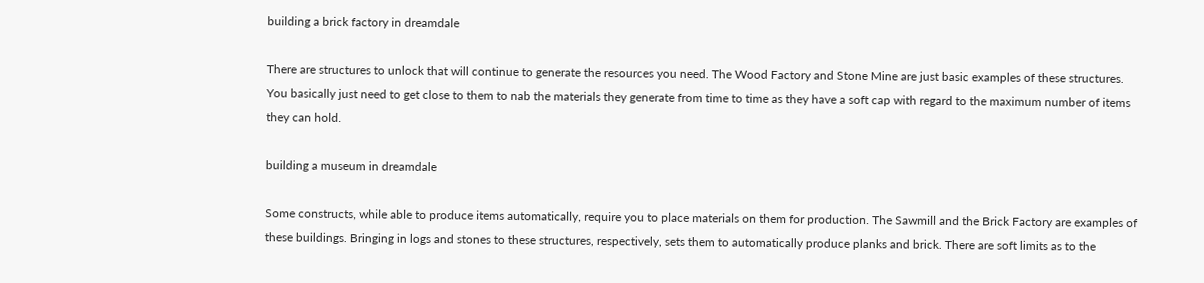building a brick factory in dreamdale

There are structures to unlock that will continue to generate the resources you need. The Wood Factory and Stone Mine are just basic examples of these structures. You basically just need to get close to them to nab the materials they generate from time to time as they have a soft cap with regard to the maximum number of items they can hold.

building a museum in dreamdale

Some constructs, while able to produce items automatically, require you to place materials on them for production. The Sawmill and the Brick Factory are examples of these buildings. Bringing in logs and stones to these structures, respectively, sets them to automatically produce planks and brick. There are soft limits as to the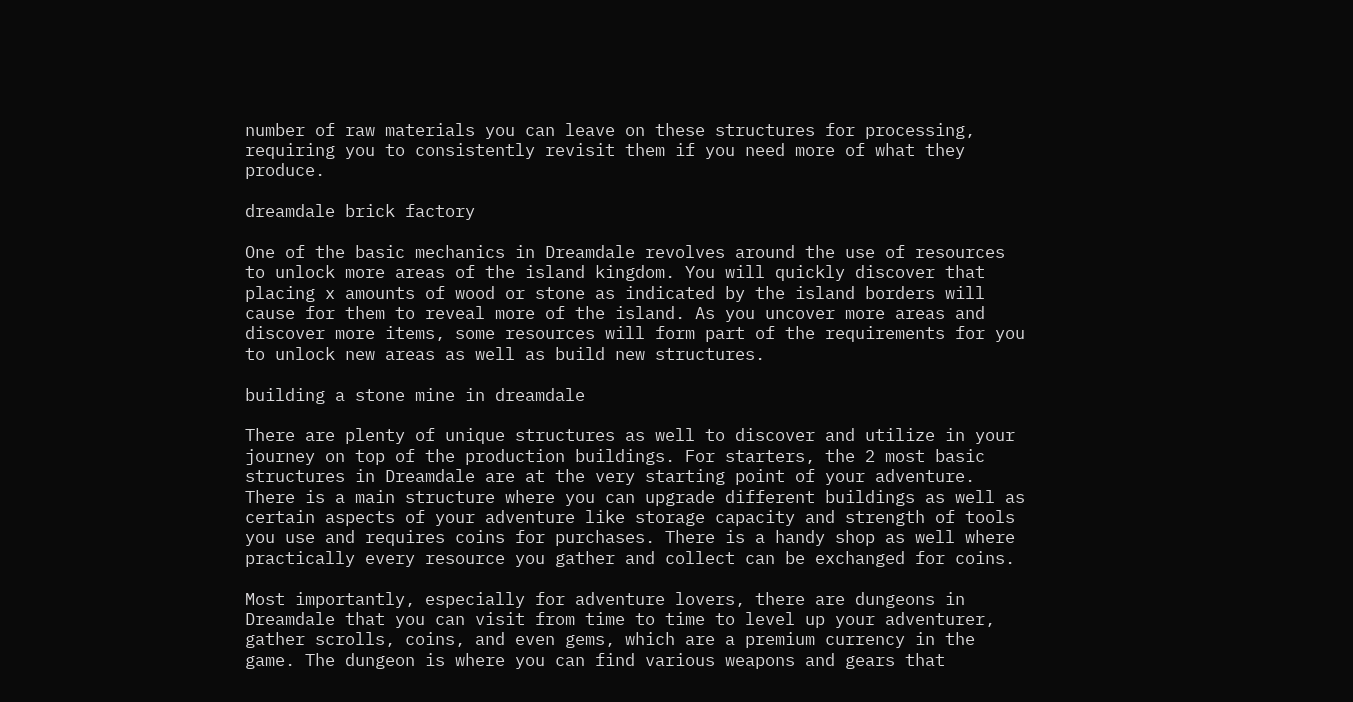number of raw materials you can leave on these structures for processing, requiring you to consistently revisit them if you need more of what they produce.

dreamdale brick factory

One of the basic mechanics in Dreamdale revolves around the use of resources to unlock more areas of the island kingdom. You will quickly discover that placing x amounts of wood or stone as indicated by the island borders will cause for them to reveal more of the island. As you uncover more areas and discover more items, some resources will form part of the requirements for you to unlock new areas as well as build new structures.

building a stone mine in dreamdale

There are plenty of unique structures as well to discover and utilize in your journey on top of the production buildings. For starters, the 2 most basic structures in Dreamdale are at the very starting point of your adventure. There is a main structure where you can upgrade different buildings as well as certain aspects of your adventure like storage capacity and strength of tools you use and requires coins for purchases. There is a handy shop as well where practically every resource you gather and collect can be exchanged for coins.

Most importantly, especially for adventure lovers, there are dungeons in Dreamdale that you can visit from time to time to level up your adventurer, gather scrolls, coins, and even gems, which are a premium currency in the game. The dungeon is where you can find various weapons and gears that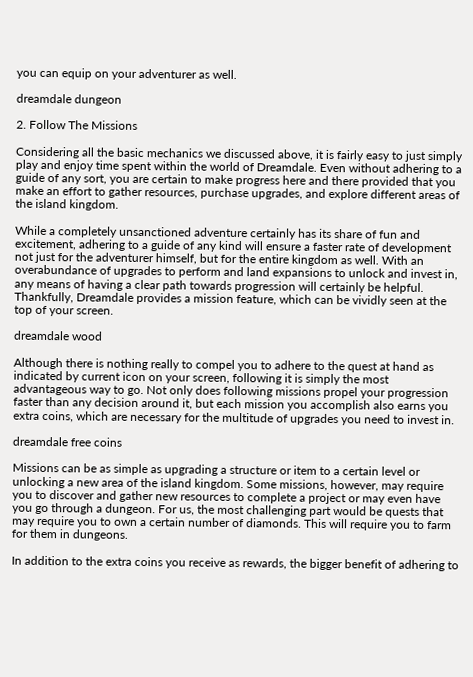you can equip on your adventurer as well.

dreamdale dungeon

2. Follow The Missions

Considering all the basic mechanics we discussed above, it is fairly easy to just simply play and enjoy time spent within the world of Dreamdale. Even without adhering to a guide of any sort, you are certain to make progress here and there provided that you make an effort to gather resources, purchase upgrades, and explore different areas of the island kingdom.

While a completely unsanctioned adventure certainly has its share of fun and excitement, adhering to a guide of any kind will ensure a faster rate of development not just for the adventurer himself, but for the entire kingdom as well. With an overabundance of upgrades to perform and land expansions to unlock and invest in, any means of having a clear path towards progression will certainly be helpful. Thankfully, Dreamdale provides a mission feature, which can be vividly seen at the top of your screen.

dreamdale wood

Although there is nothing really to compel you to adhere to the quest at hand as indicated by current icon on your screen, following it is simply the most advantageous way to go. Not only does following missions propel your progression faster than any decision around it, but each mission you accomplish also earns you extra coins, which are necessary for the multitude of upgrades you need to invest in.

dreamdale free coins

Missions can be as simple as upgrading a structure or item to a certain level or unlocking a new area of the island kingdom. Some missions, however, may require you to discover and gather new resources to complete a project or may even have you go through a dungeon. For us, the most challenging part would be quests that may require you to own a certain number of diamonds. This will require you to farm for them in dungeons.

In addition to the extra coins you receive as rewards, the bigger benefit of adhering to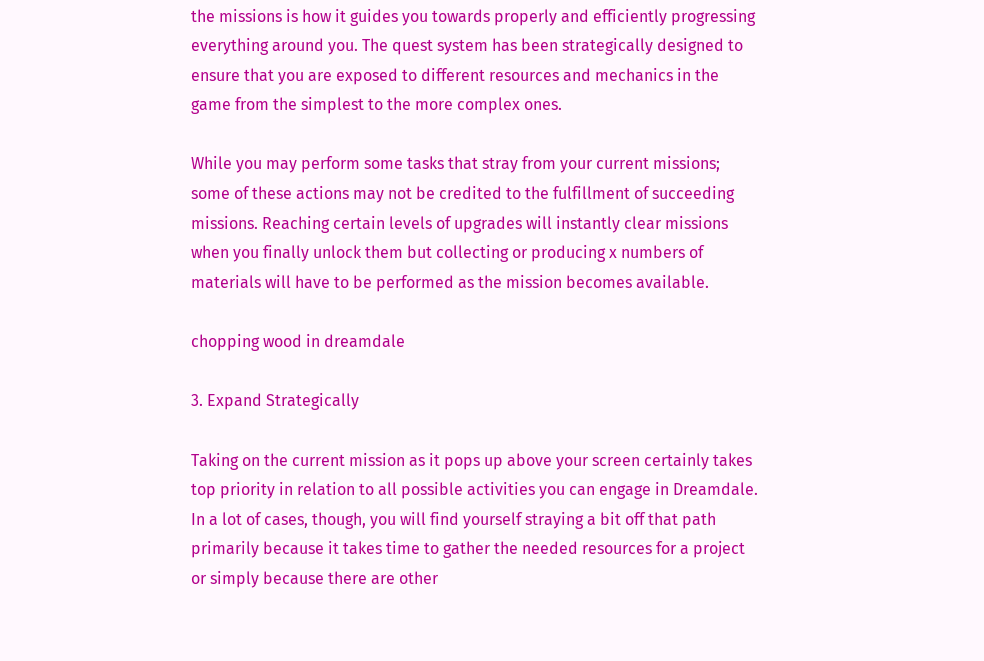the missions is how it guides you towards properly and efficiently progressing everything around you. The quest system has been strategically designed to ensure that you are exposed to different resources and mechanics in the game from the simplest to the more complex ones.

While you may perform some tasks that stray from your current missions; some of these actions may not be credited to the fulfillment of succeeding missions. Reaching certain levels of upgrades will instantly clear missions when you finally unlock them but collecting or producing x numbers of materials will have to be performed as the mission becomes available.

chopping wood in dreamdale

3. Expand Strategically

Taking on the current mission as it pops up above your screen certainly takes top priority in relation to all possible activities you can engage in Dreamdale. In a lot of cases, though, you will find yourself straying a bit off that path primarily because it takes time to gather the needed resources for a project or simply because there are other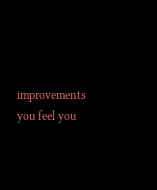improvements you feel you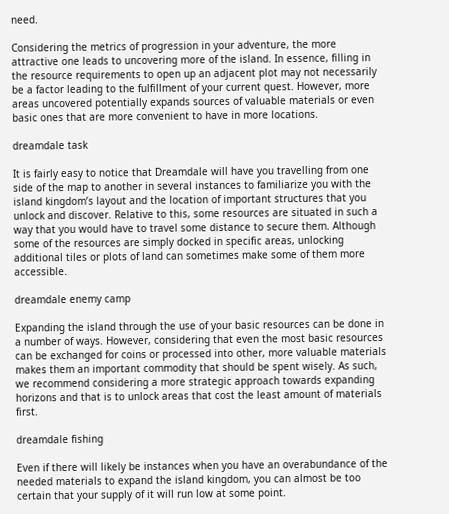need.

Considering the metrics of progression in your adventure, the more attractive one leads to uncovering more of the island. In essence, filling in the resource requirements to open up an adjacent plot may not necessarily be a factor leading to the fulfillment of your current quest. However, more areas uncovered potentially expands sources of valuable materials or even basic ones that are more convenient to have in more locations.

dreamdale task

It is fairly easy to notice that Dreamdale will have you travelling from one side of the map to another in several instances to familiarize you with the island kingdom’s layout and the location of important structures that you unlock and discover. Relative to this, some resources are situated in such a way that you would have to travel some distance to secure them. Although some of the resources are simply docked in specific areas, unlocking additional tiles or plots of land can sometimes make some of them more accessible.

dreamdale enemy camp

Expanding the island through the use of your basic resources can be done in a number of ways. However, considering that even the most basic resources can be exchanged for coins or processed into other, more valuable materials makes them an important commodity that should be spent wisely. As such, we recommend considering a more strategic approach towards expanding horizons and that is to unlock areas that cost the least amount of materials first.

dreamdale fishing

Even if there will likely be instances when you have an overabundance of the needed materials to expand the island kingdom, you can almost be too certain that your supply of it will run low at some point.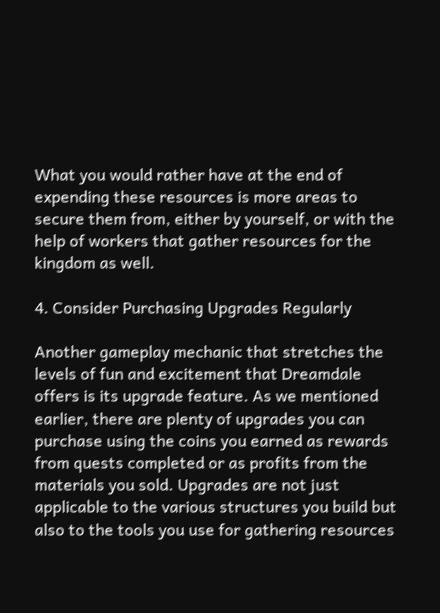What you would rather have at the end of expending these resources is more areas to secure them from, either by yourself, or with the help of workers that gather resources for the kingdom as well.

4. Consider Purchasing Upgrades Regularly

Another gameplay mechanic that stretches the levels of fun and excitement that Dreamdale offers is its upgrade feature. As we mentioned earlier, there are plenty of upgrades you can purchase using the coins you earned as rewards from quests completed or as profits from the materials you sold. Upgrades are not just applicable to the various structures you build but also to the tools you use for gathering resources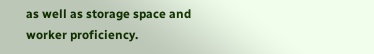as well as storage space and worker proficiency.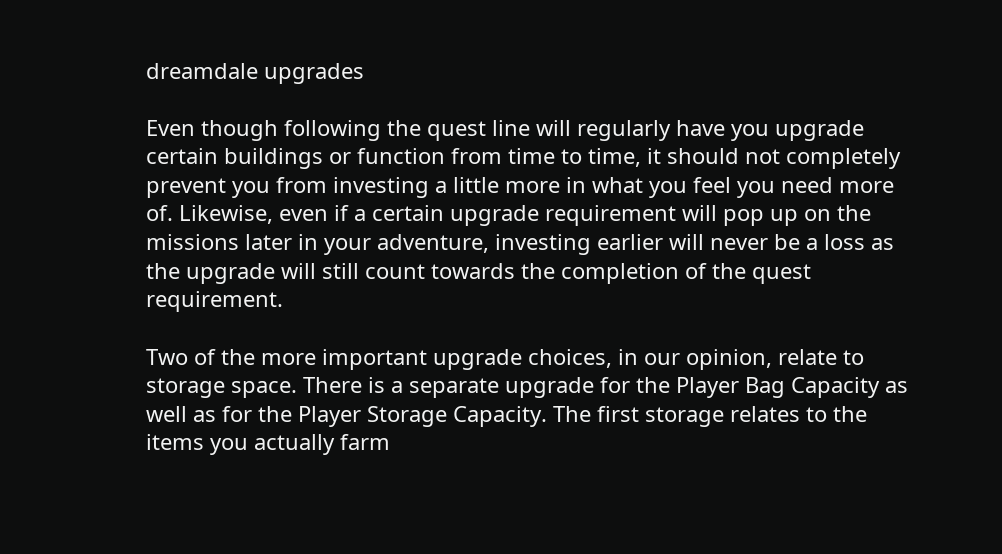dreamdale upgrades

Even though following the quest line will regularly have you upgrade certain buildings or function from time to time, it should not completely prevent you from investing a little more in what you feel you need more of. Likewise, even if a certain upgrade requirement will pop up on the missions later in your adventure, investing earlier will never be a loss as the upgrade will still count towards the completion of the quest requirement.

Two of the more important upgrade choices, in our opinion, relate to storage space. There is a separate upgrade for the Player Bag Capacity as well as for the Player Storage Capacity. The first storage relates to the items you actually farm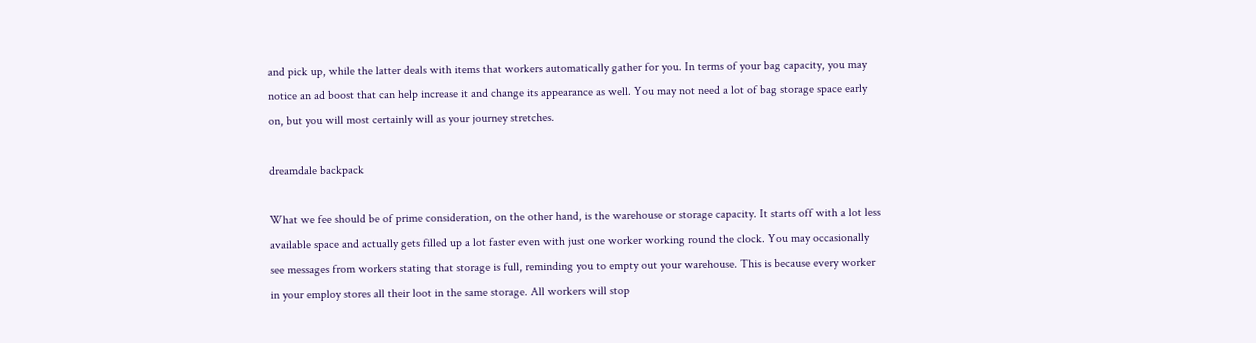and pick up, while the latter deals with items that workers automatically gather for you. In terms of your bag capacity, you may notice an ad boost that can help increase it and change its appearance as well. You may not need a lot of bag storage space early on, but you will most certainly will as your journey stretches.

dreamdale backpack

What we fee should be of prime consideration, on the other hand, is the warehouse or storage capacity. It starts off with a lot less available space and actually gets filled up a lot faster even with just one worker working round the clock. You may occasionally see messages from workers stating that storage is full, reminding you to empty out your warehouse. This is because every worker in your employ stores all their loot in the same storage. All workers will stop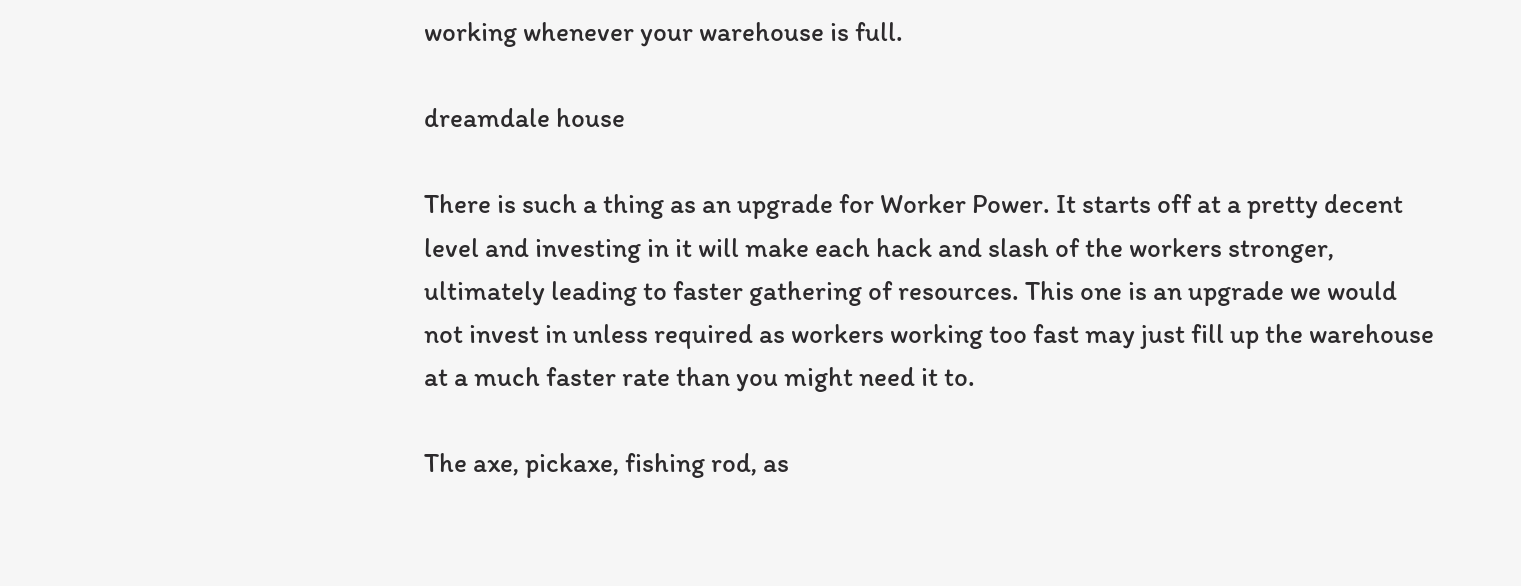working whenever your warehouse is full.

dreamdale house

There is such a thing as an upgrade for Worker Power. It starts off at a pretty decent level and investing in it will make each hack and slash of the workers stronger, ultimately leading to faster gathering of resources. This one is an upgrade we would not invest in unless required as workers working too fast may just fill up the warehouse at a much faster rate than you might need it to.

The axe, pickaxe, fishing rod, as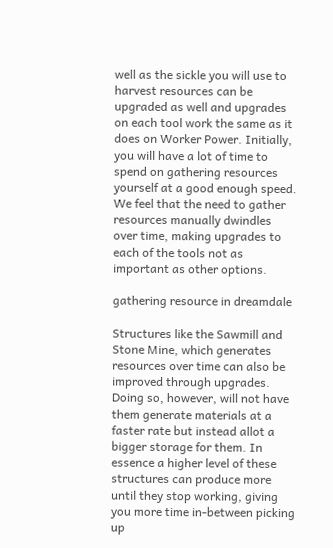well as the sickle you will use to harvest resources can be upgraded as well and upgrades on each tool work the same as it does on Worker Power. Initially, you will have a lot of time to spend on gathering resources yourself at a good enough speed. We feel that the need to gather resources manually dwindles over time, making upgrades to each of the tools not as important as other options.

gathering resource in dreamdale

Structures like the Sawmill and Stone Mine, which generates resources over time can also be improved through upgrades. Doing so, however, will not have them generate materials at a faster rate but instead allot a bigger storage for them. In essence a higher level of these structures can produce more until they stop working, giving you more time in-between picking up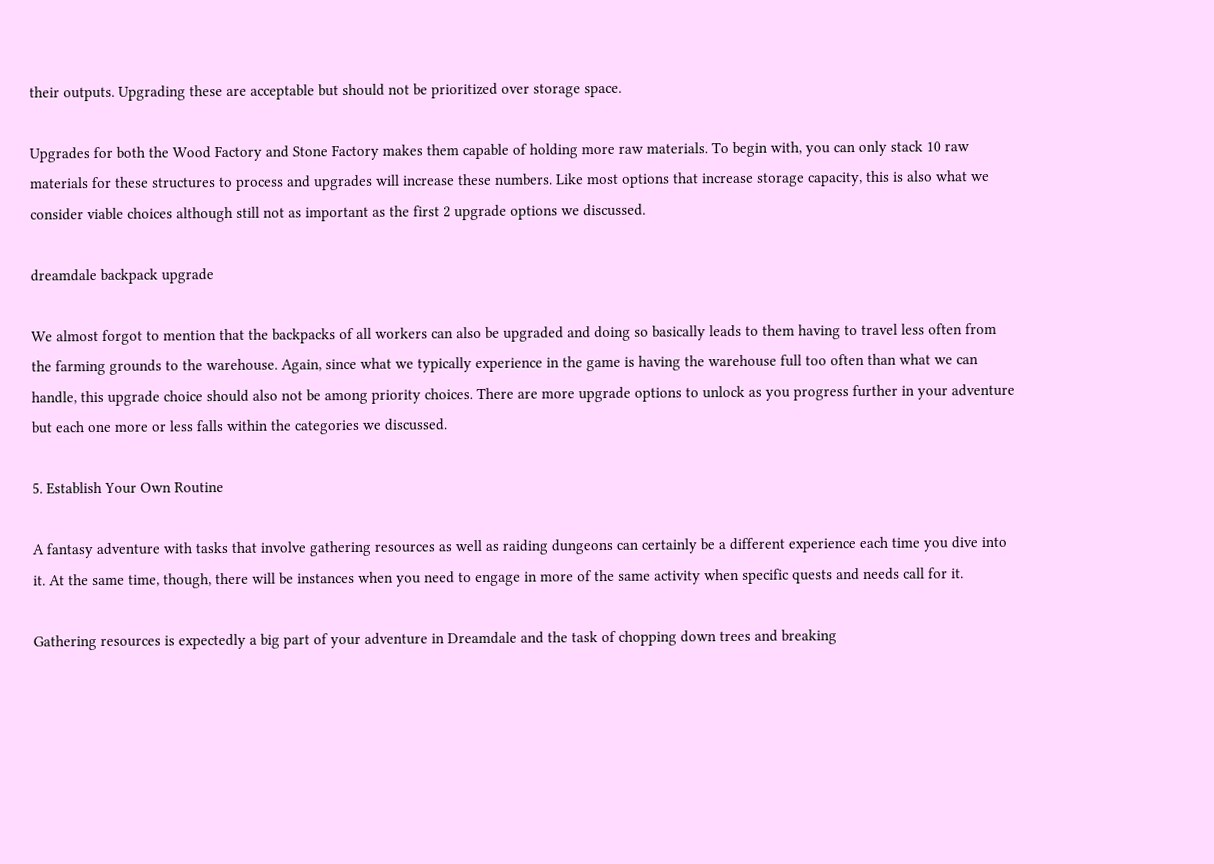their outputs. Upgrading these are acceptable but should not be prioritized over storage space.

Upgrades for both the Wood Factory and Stone Factory makes them capable of holding more raw materials. To begin with, you can only stack 10 raw materials for these structures to process and upgrades will increase these numbers. Like most options that increase storage capacity, this is also what we consider viable choices although still not as important as the first 2 upgrade options we discussed.

dreamdale backpack upgrade

We almost forgot to mention that the backpacks of all workers can also be upgraded and doing so basically leads to them having to travel less often from the farming grounds to the warehouse. Again, since what we typically experience in the game is having the warehouse full too often than what we can handle, this upgrade choice should also not be among priority choices. There are more upgrade options to unlock as you progress further in your adventure but each one more or less falls within the categories we discussed.

5. Establish Your Own Routine

A fantasy adventure with tasks that involve gathering resources as well as raiding dungeons can certainly be a different experience each time you dive into it. At the same time, though, there will be instances when you need to engage in more of the same activity when specific quests and needs call for it.

Gathering resources is expectedly a big part of your adventure in Dreamdale and the task of chopping down trees and breaking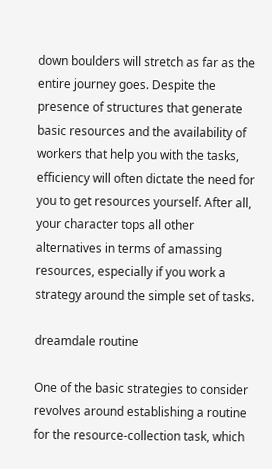down boulders will stretch as far as the entire journey goes. Despite the presence of structures that generate basic resources and the availability of workers that help you with the tasks, efficiency will often dictate the need for you to get resources yourself. After all, your character tops all other alternatives in terms of amassing resources, especially if you work a strategy around the simple set of tasks.

dreamdale routine

One of the basic strategies to consider revolves around establishing a routine for the resource-collection task, which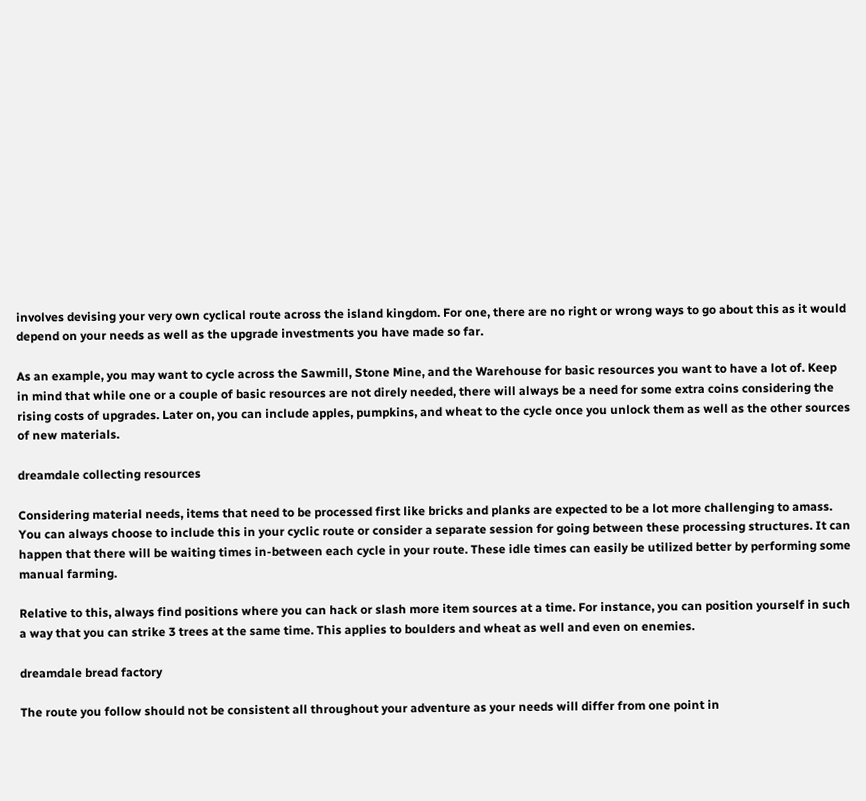involves devising your very own cyclical route across the island kingdom. For one, there are no right or wrong ways to go about this as it would depend on your needs as well as the upgrade investments you have made so far.

As an example, you may want to cycle across the Sawmill, Stone Mine, and the Warehouse for basic resources you want to have a lot of. Keep in mind that while one or a couple of basic resources are not direly needed, there will always be a need for some extra coins considering the rising costs of upgrades. Later on, you can include apples, pumpkins, and wheat to the cycle once you unlock them as well as the other sources of new materials.

dreamdale collecting resources

Considering material needs, items that need to be processed first like bricks and planks are expected to be a lot more challenging to amass. You can always choose to include this in your cyclic route or consider a separate session for going between these processing structures. It can happen that there will be waiting times in-between each cycle in your route. These idle times can easily be utilized better by performing some manual farming.

Relative to this, always find positions where you can hack or slash more item sources at a time. For instance, you can position yourself in such a way that you can strike 3 trees at the same time. This applies to boulders and wheat as well and even on enemies.

dreamdale bread factory

The route you follow should not be consistent all throughout your adventure as your needs will differ from one point in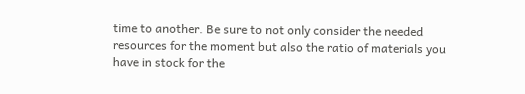time to another. Be sure to not only consider the needed resources for the moment but also the ratio of materials you have in stock for the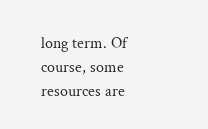long term. Of course, some resources are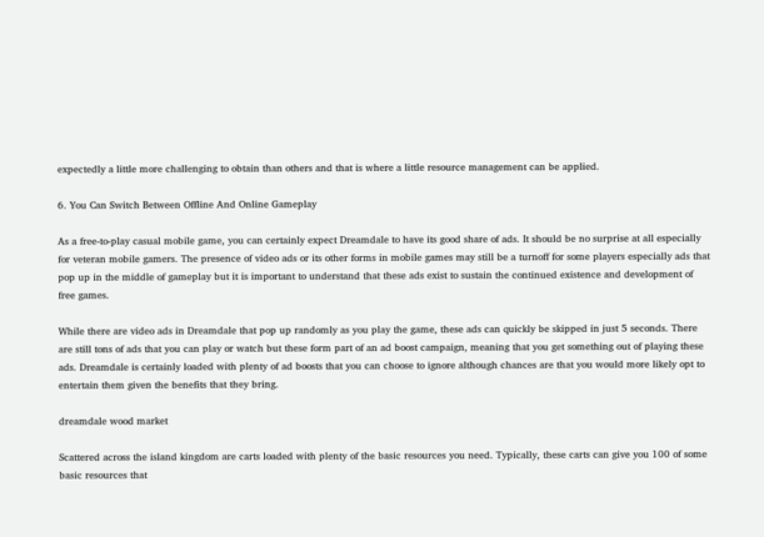expectedly a little more challenging to obtain than others and that is where a little resource management can be applied.

6. You Can Switch Between Offline And Online Gameplay

As a free-to-play casual mobile game, you can certainly expect Dreamdale to have its good share of ads. It should be no surprise at all especially for veteran mobile gamers. The presence of video ads or its other forms in mobile games may still be a turnoff for some players especially ads that pop up in the middle of gameplay but it is important to understand that these ads exist to sustain the continued existence and development of free games.

While there are video ads in Dreamdale that pop up randomly as you play the game, these ads can quickly be skipped in just 5 seconds. There are still tons of ads that you can play or watch but these form part of an ad boost campaign, meaning that you get something out of playing these ads. Dreamdale is certainly loaded with plenty of ad boosts that you can choose to ignore although chances are that you would more likely opt to entertain them given the benefits that they bring.

dreamdale wood market

Scattered across the island kingdom are carts loaded with plenty of the basic resources you need. Typically, these carts can give you 100 of some basic resources that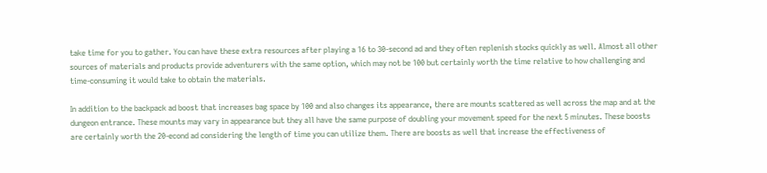take time for you to gather. You can have these extra resources after playing a 16 to 30-second ad and they often replenish stocks quickly as well. Almost all other sources of materials and products provide adventurers with the same option, which may not be 100 but certainly worth the time relative to how challenging and time-consuming it would take to obtain the materials.

In addition to the backpack ad boost that increases bag space by 100 and also changes its appearance, there are mounts scattered as well across the map and at the dungeon entrance. These mounts may vary in appearance but they all have the same purpose of doubling your movement speed for the next 5 minutes. These boosts are certainly worth the 20-econd ad considering the length of time you can utilize them. There are boosts as well that increase the effectiveness of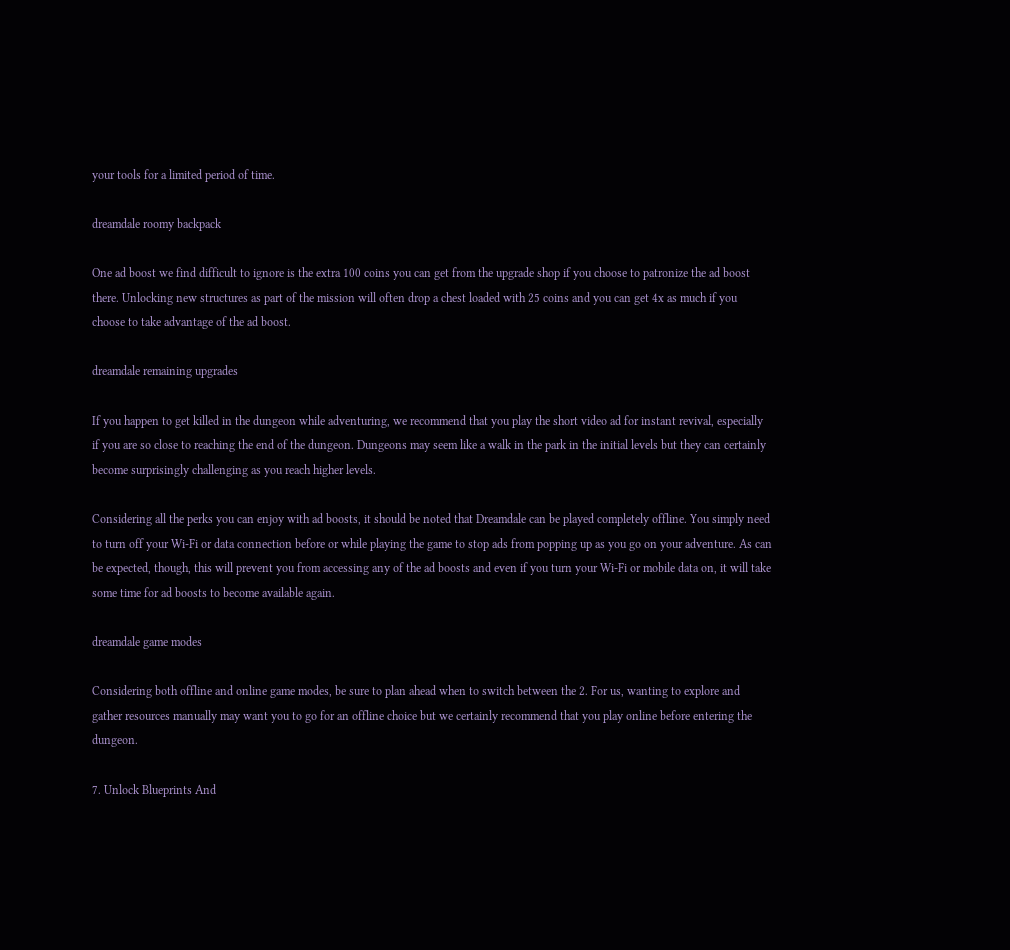your tools for a limited period of time.

dreamdale roomy backpack

One ad boost we find difficult to ignore is the extra 100 coins you can get from the upgrade shop if you choose to patronize the ad boost there. Unlocking new structures as part of the mission will often drop a chest loaded with 25 coins and you can get 4x as much if you choose to take advantage of the ad boost.

dreamdale remaining upgrades

If you happen to get killed in the dungeon while adventuring, we recommend that you play the short video ad for instant revival, especially if you are so close to reaching the end of the dungeon. Dungeons may seem like a walk in the park in the initial levels but they can certainly become surprisingly challenging as you reach higher levels.

Considering all the perks you can enjoy with ad boosts, it should be noted that Dreamdale can be played completely offline. You simply need to turn off your Wi-Fi or data connection before or while playing the game to stop ads from popping up as you go on your adventure. As can be expected, though, this will prevent you from accessing any of the ad boosts and even if you turn your Wi-Fi or mobile data on, it will take some time for ad boosts to become available again.

dreamdale game modes

Considering both offline and online game modes, be sure to plan ahead when to switch between the 2. For us, wanting to explore and gather resources manually may want you to go for an offline choice but we certainly recommend that you play online before entering the dungeon.

7. Unlock Blueprints And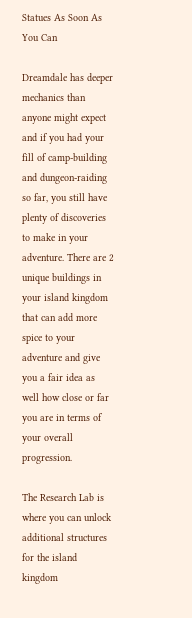Statues As Soon As You Can

Dreamdale has deeper mechanics than anyone might expect and if you had your fill of camp-building and dungeon-raiding so far, you still have plenty of discoveries to make in your adventure. There are 2 unique buildings in your island kingdom that can add more spice to your adventure and give you a fair idea as well how close or far you are in terms of your overall progression.

The Research Lab is where you can unlock additional structures for the island kingdom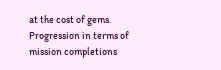at the cost of gems. Progression in terms of mission completions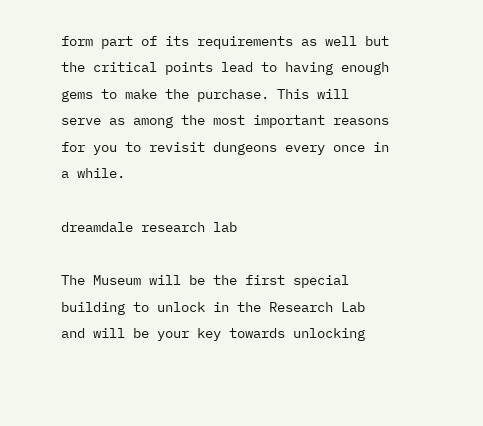form part of its requirements as well but the critical points lead to having enough gems to make the purchase. This will serve as among the most important reasons for you to revisit dungeons every once in a while.

dreamdale research lab

The Museum will be the first special building to unlock in the Research Lab and will be your key towards unlocking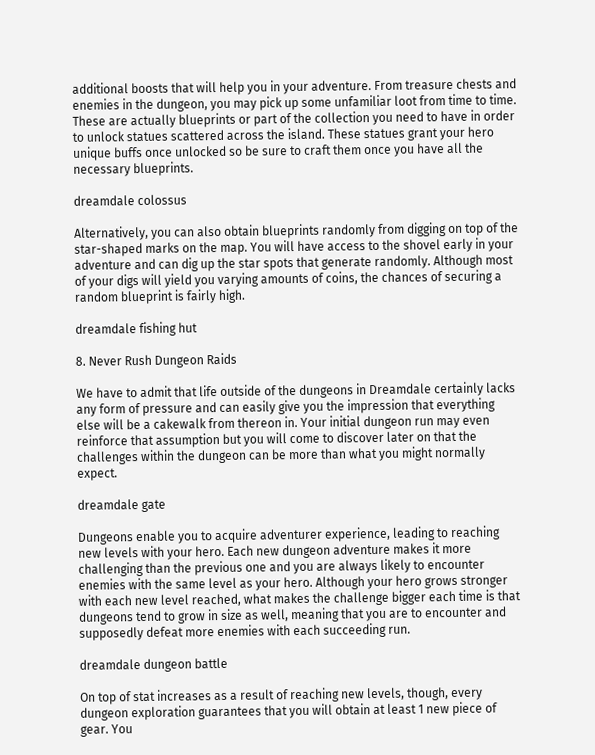additional boosts that will help you in your adventure. From treasure chests and enemies in the dungeon, you may pick up some unfamiliar loot from time to time. These are actually blueprints or part of the collection you need to have in order to unlock statues scattered across the island. These statues grant your hero unique buffs once unlocked so be sure to craft them once you have all the necessary blueprints.

dreamdale colossus

Alternatively, you can also obtain blueprints randomly from digging on top of the star-shaped marks on the map. You will have access to the shovel early in your adventure and can dig up the star spots that generate randomly. Although most of your digs will yield you varying amounts of coins, the chances of securing a random blueprint is fairly high.

dreamdale fishing hut

8. Never Rush Dungeon Raids

We have to admit that life outside of the dungeons in Dreamdale certainly lacks any form of pressure and can easily give you the impression that everything else will be a cakewalk from thereon in. Your initial dungeon run may even reinforce that assumption but you will come to discover later on that the challenges within the dungeon can be more than what you might normally expect.

dreamdale gate

Dungeons enable you to acquire adventurer experience, leading to reaching new levels with your hero. Each new dungeon adventure makes it more challenging than the previous one and you are always likely to encounter enemies with the same level as your hero. Although your hero grows stronger with each new level reached, what makes the challenge bigger each time is that dungeons tend to grow in size as well, meaning that you are to encounter and supposedly defeat more enemies with each succeeding run.

dreamdale dungeon battle

On top of stat increases as a result of reaching new levels, though, every dungeon exploration guarantees that you will obtain at least 1 new piece of gear. You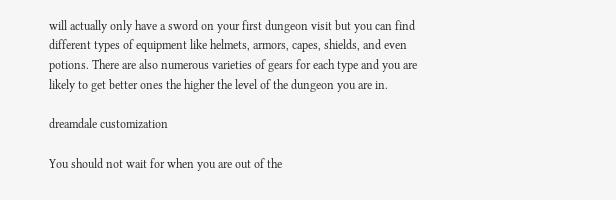will actually only have a sword on your first dungeon visit but you can find different types of equipment like helmets, armors, capes, shields, and even potions. There are also numerous varieties of gears for each type and you are likely to get better ones the higher the level of the dungeon you are in.

dreamdale customization

You should not wait for when you are out of the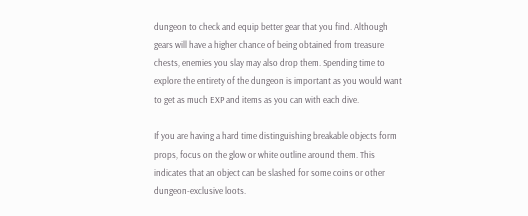dungeon to check and equip better gear that you find. Although gears will have a higher chance of being obtained from treasure chests, enemies you slay may also drop them. Spending time to explore the entirety of the dungeon is important as you would want to get as much EXP and items as you can with each dive.

If you are having a hard time distinguishing breakable objects form props, focus on the glow or white outline around them. This indicates that an object can be slashed for some coins or other dungeon-exclusive loots.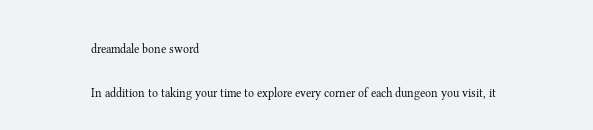dreamdale bone sword

In addition to taking your time to explore every corner of each dungeon you visit, it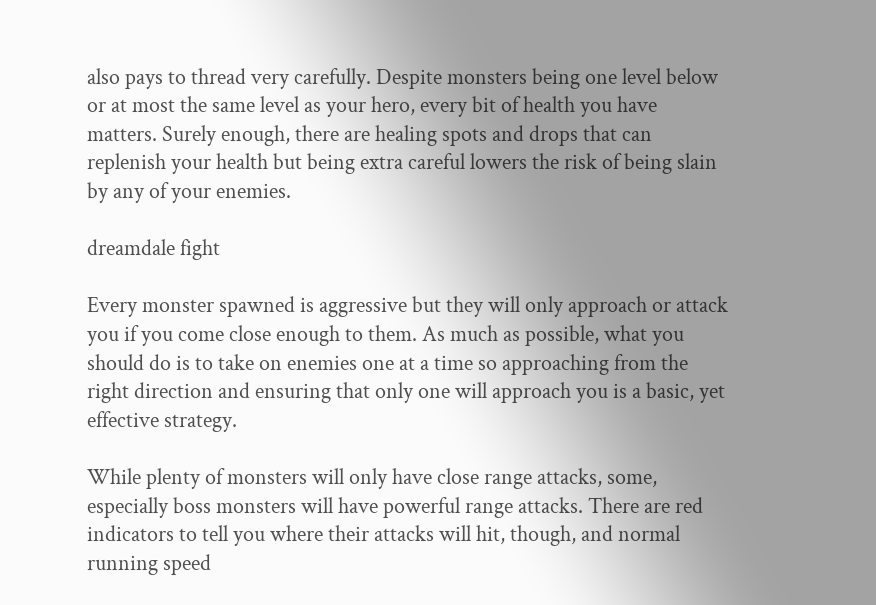also pays to thread very carefully. Despite monsters being one level below or at most the same level as your hero, every bit of health you have matters. Surely enough, there are healing spots and drops that can replenish your health but being extra careful lowers the risk of being slain by any of your enemies.

dreamdale fight

Every monster spawned is aggressive but they will only approach or attack you if you come close enough to them. As much as possible, what you should do is to take on enemies one at a time so approaching from the right direction and ensuring that only one will approach you is a basic, yet effective strategy.

While plenty of monsters will only have close range attacks, some, especially boss monsters will have powerful range attacks. There are red indicators to tell you where their attacks will hit, though, and normal running speed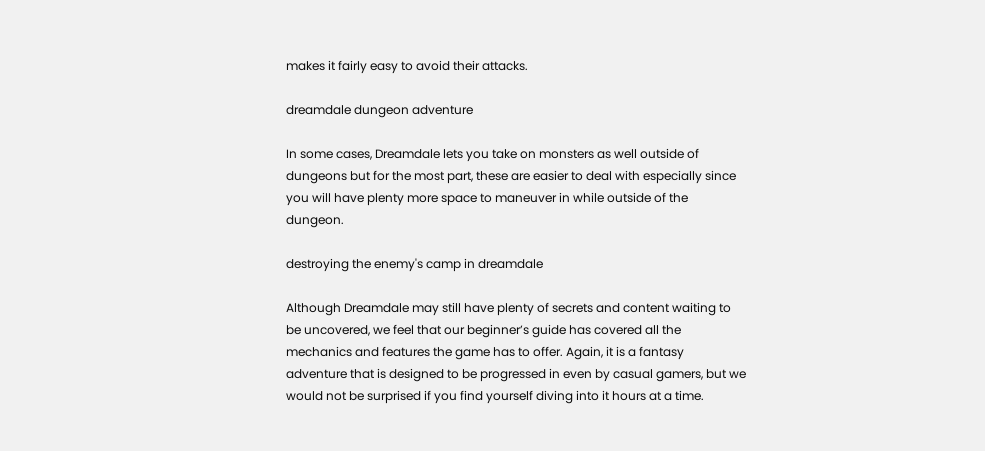makes it fairly easy to avoid their attacks.

dreamdale dungeon adventure

In some cases, Dreamdale lets you take on monsters as well outside of dungeons but for the most part, these are easier to deal with especially since you will have plenty more space to maneuver in while outside of the dungeon.

destroying the enemy's camp in dreamdale

Although Dreamdale may still have plenty of secrets and content waiting to be uncovered, we feel that our beginner’s guide has covered all the mechanics and features the game has to offer. Again, it is a fantasy adventure that is designed to be progressed in even by casual gamers, but we would not be surprised if you find yourself diving into it hours at a time.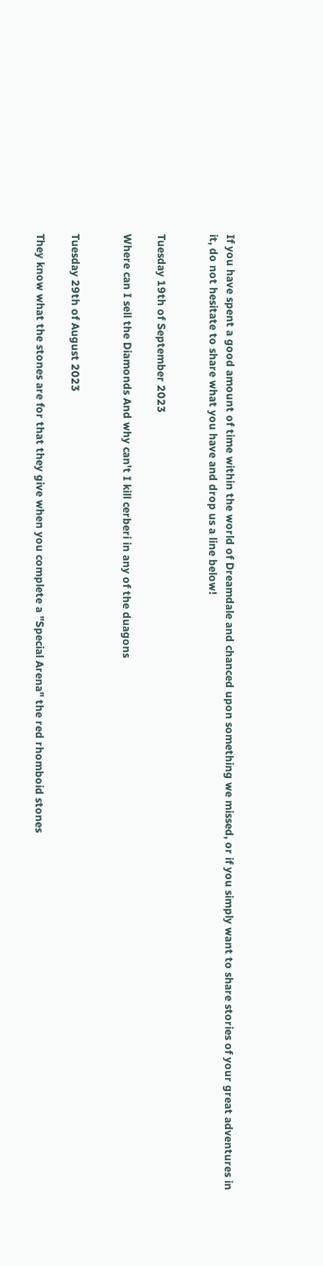If you have spent a good amount of time within the world of Dreamdale and chanced upon something we missed, or if you simply want to share stories of your great adventures in it, do not hesitate to share what you have and drop us a line below!


Tuesday 19th of September 2023

Where can I sell the Diamonds And why can't I kill cerberi in any of the duagons


Tuesday 29th of August 2023

They know what the stones are for that they give when you complete a "Special Arena" the red rhomboid stones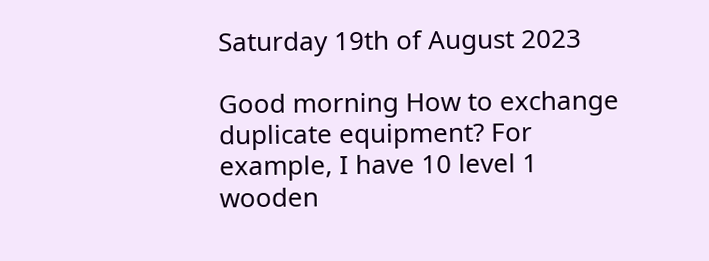Saturday 19th of August 2023

Good morning How to exchange duplicate equipment? For example, I have 10 level 1 wooden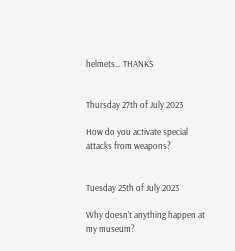helmets… THANKS


Thursday 27th of July 2023

How do you activate special attacks from weapons?


Tuesday 25th of July 2023

Why doesn’t anything happen at my museum?